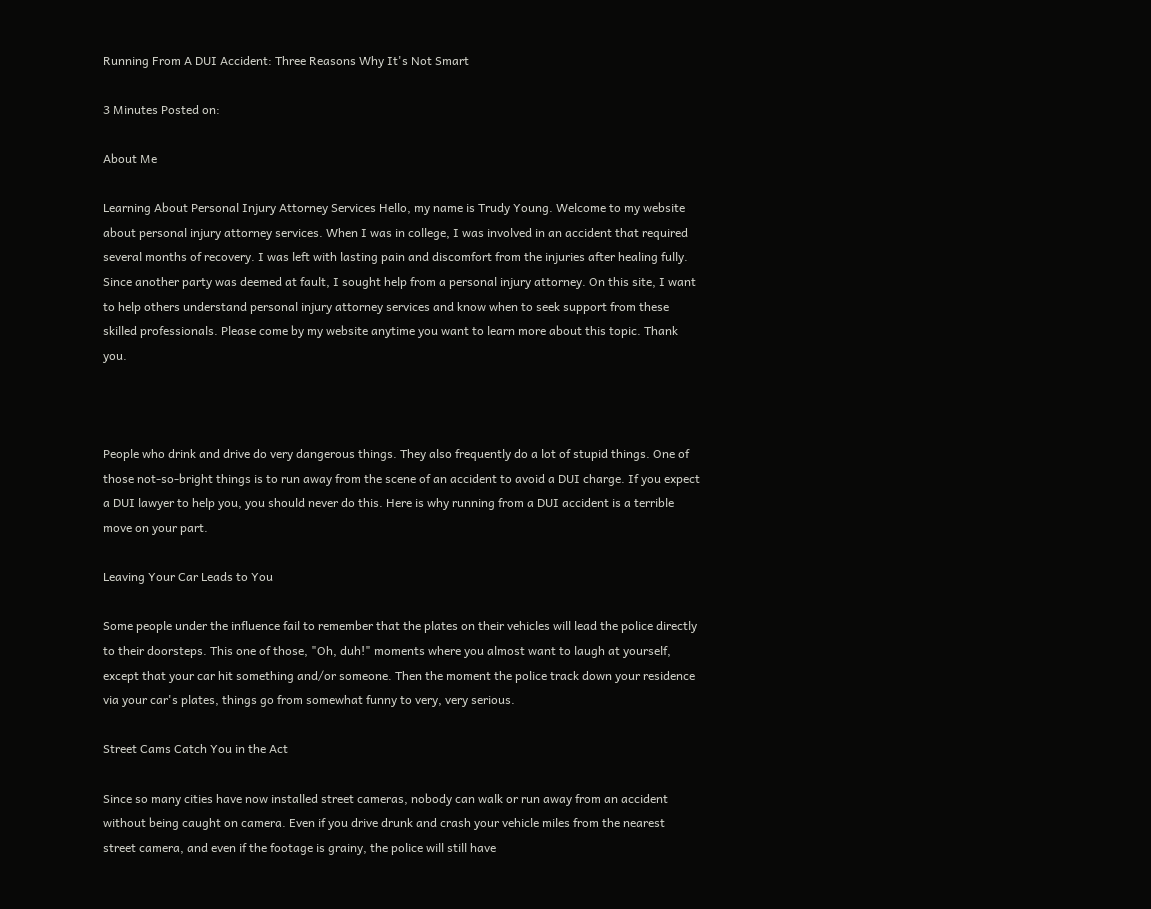Running From A DUI Accident: Three Reasons Why It's Not Smart

3 Minutes Posted on:

About Me

Learning About Personal Injury Attorney Services Hello, my name is Trudy Young. Welcome to my website about personal injury attorney services. When I was in college, I was involved in an accident that required several months of recovery. I was left with lasting pain and discomfort from the injuries after healing fully. Since another party was deemed at fault, I sought help from a personal injury attorney. On this site, I want to help others understand personal injury attorney services and know when to seek support from these skilled professionals. Please come by my website anytime you want to learn more about this topic. Thank you.



People who drink and drive do very dangerous things. They also frequently do a lot of stupid things. One of those not-so-bright things is to run away from the scene of an accident to avoid a DUI charge. If you expect a DUI lawyer to help you, you should never do this. Here is why running from a DUI accident is a terrible move on your part.

Leaving Your Car Leads to You

Some people under the influence fail to remember that the plates on their vehicles will lead the police directly to their doorsteps. This one of those, "Oh, duh!" moments where you almost want to laugh at yourself, except that your car hit something and/or someone. Then the moment the police track down your residence via your car's plates, things go from somewhat funny to very, very serious.

Street Cams Catch You in the Act

Since so many cities have now installed street cameras, nobody can walk or run away from an accident without being caught on camera. Even if you drive drunk and crash your vehicle miles from the nearest street camera, and even if the footage is grainy, the police will still have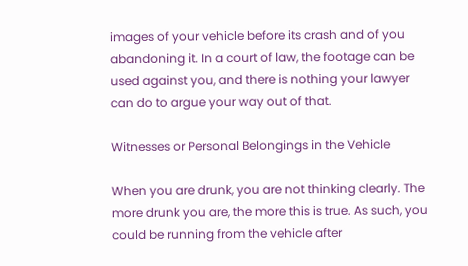images of your vehicle before its crash and of you abandoning it. In a court of law, the footage can be used against you, and there is nothing your lawyer can do to argue your way out of that.

Witnesses or Personal Belongings in the Vehicle

When you are drunk, you are not thinking clearly. The more drunk you are, the more this is true. As such, you could be running from the vehicle after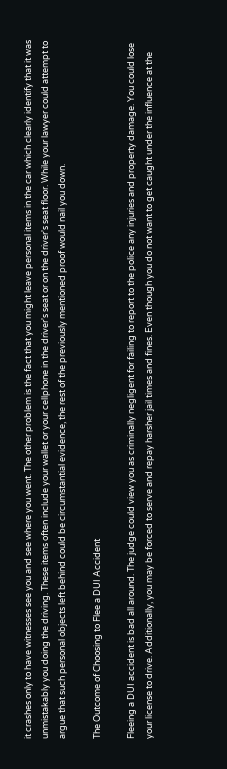it crashes only to have witnesses see you and see where you went. The other problem is the fact that you might leave personal items in the car which clearly identify that it was unmistakably you doing the driving. These items often include your wallet or your cellphone in the driver's seat or on the driver's seat floor. While your lawyer could attempt to argue that such personal objects left behind could be circumstantial evidence, the rest of the previously mentioned proof would nail you down.

The Outcome of Choosing to Flee a DUI Accident

Fleeing a DUI accident is bad all around. The judge could view you as criminally negligent for failing to report to the police any injuries and property damage. You could lose your license to drive. Additionally, you may be forced to serve and repay harsher jail times and fines. Even though you do not want to get caught under the influence at the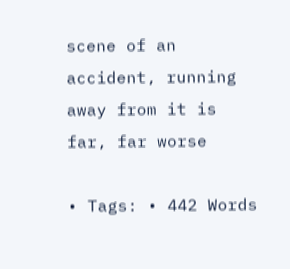scene of an accident, running away from it is far, far worse

• Tags: • 442 Words